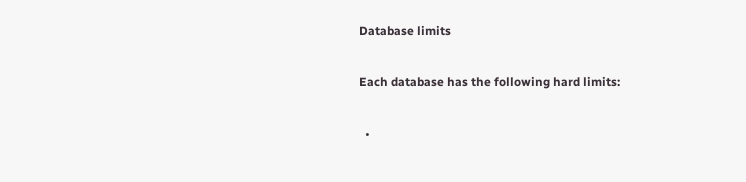Database limits

Each database has the following hard limits:

  •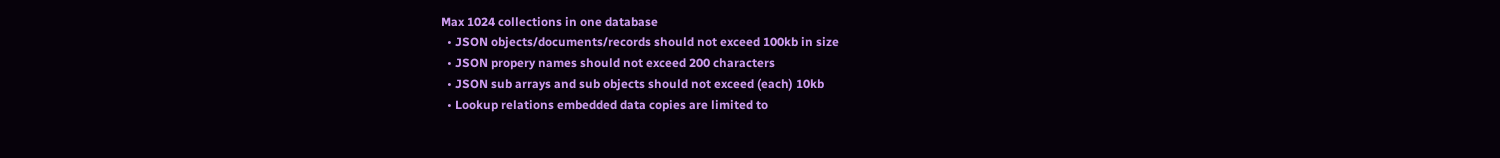Max 1024 collections in one database
  • JSON objects/documents/records should not exceed 100kb in size
  • JSON propery names should not exceed 200 characters
  • JSON sub arrays and sub objects should not exceed (each) 10kb
  • Lookup relations embedded data copies are limited to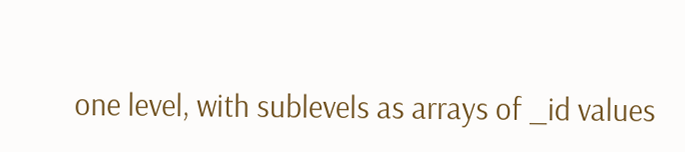one level, with sublevels as arrays of _id values